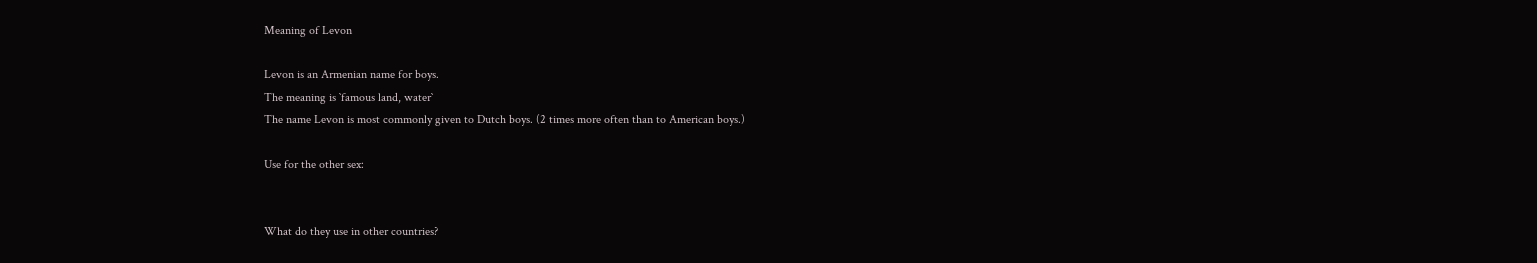Meaning of Levon

Levon is an Armenian name for boys.
The meaning is `famous land, water`
The name Levon is most commonly given to Dutch boys. (2 times more often than to American boys.)

Use for the other sex:


What do they use in other countries?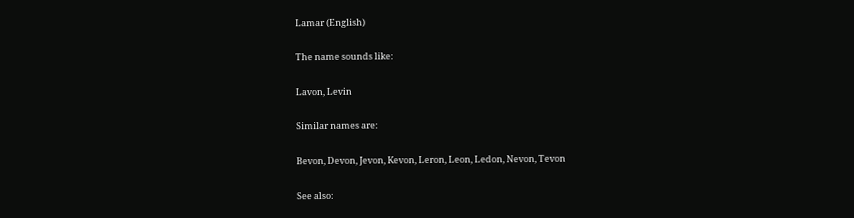Lamar (English)

The name sounds like:

Lavon, Levin

Similar names are:

Bevon, Devon, Jevon, Kevon, Leron, Leon, Ledon, Nevon, Tevon

See also: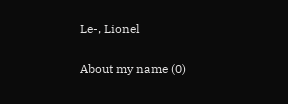Le-, Lionel

About my name (0)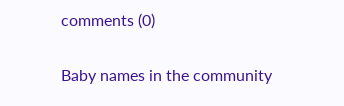comments (0)

Baby names in the community